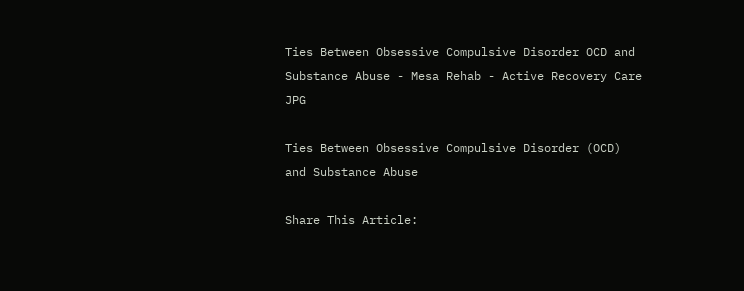Ties Between Obsessive Compulsive Disorder OCD and Substance Abuse - Mesa Rehab - Active Recovery Care JPG

Ties Between Obsessive Compulsive Disorder (OCD) and Substance Abuse

Share This Article: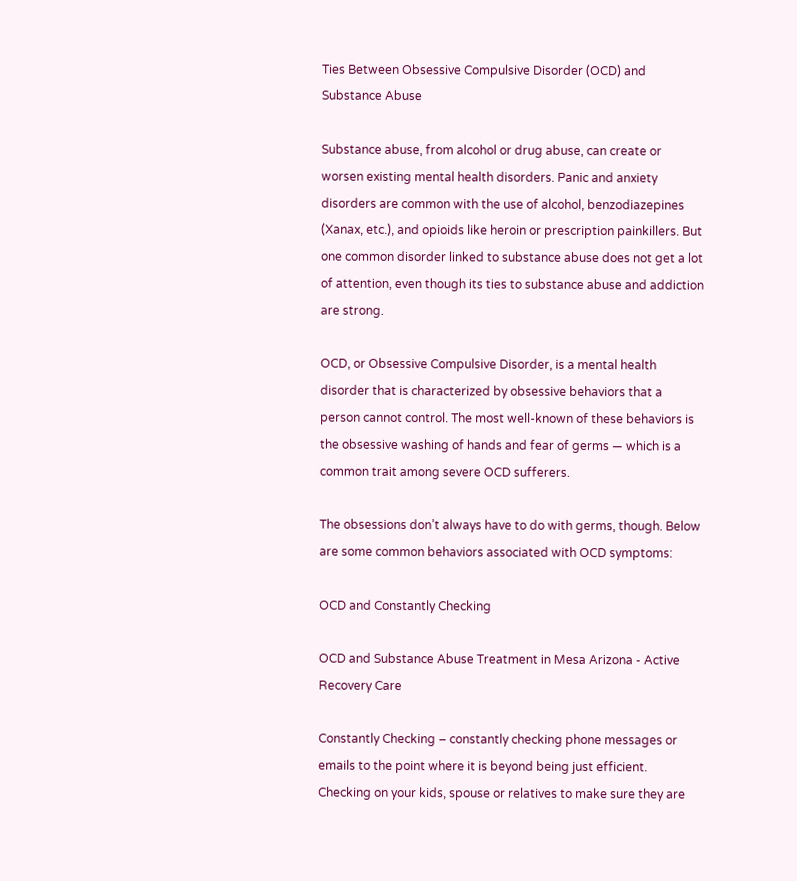Ties Between Obsessive Compulsive Disorder (OCD) and Substance Abuse

Substance abuse, from alcohol or drug abuse, can create or worsen existing mental health disorders. Panic and anxiety disorders are common with the use of alcohol, benzodiazepines (Xanax, etc.), and opioids like heroin or prescription painkillers. But one common disorder linked to substance abuse does not get a lot of attention, even though its ties to substance abuse and addiction are strong.

OCD, or Obsessive Compulsive Disorder, is a mental health disorder that is characterized by obsessive behaviors that a person cannot control. The most well-known of these behaviors is the obsessive washing of hands and fear of germs — which is a common trait among severe OCD sufferers.

The obsessions don’t always have to do with germs, though. Below are some common behaviors associated with OCD symptoms:

OCD and Constantly Checking

OCD and Substance Abuse Treatment in Mesa Arizona - Active Recovery Care

Constantly Checking – constantly checking phone messages or emails to the point where it is beyond being just efficient. Checking on your kids, spouse or relatives to make sure they are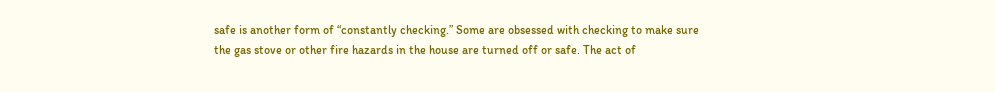safe is another form of “constantly checking.” Some are obsessed with checking to make sure the gas stove or other fire hazards in the house are turned off or safe. The act of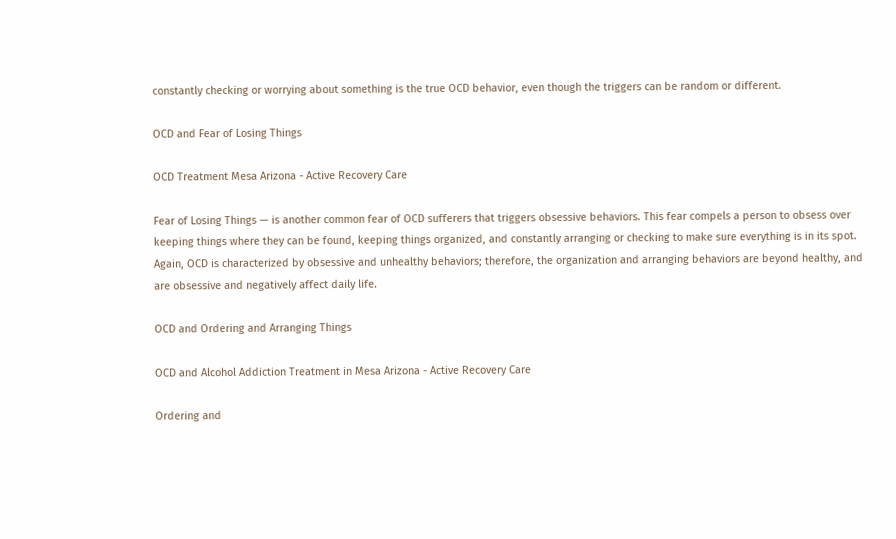constantly checking or worrying about something is the true OCD behavior, even though the triggers can be random or different.

OCD and Fear of Losing Things

OCD Treatment Mesa Arizona - Active Recovery Care

Fear of Losing Things — is another common fear of OCD sufferers that triggers obsessive behaviors. This fear compels a person to obsess over keeping things where they can be found, keeping things organized, and constantly arranging or checking to make sure everything is in its spot. Again, OCD is characterized by obsessive and unhealthy behaviors; therefore, the organization and arranging behaviors are beyond healthy, and are obsessive and negatively affect daily life.

OCD and Ordering and Arranging Things

OCD and Alcohol Addiction Treatment in Mesa Arizona - Active Recovery Care

Ordering and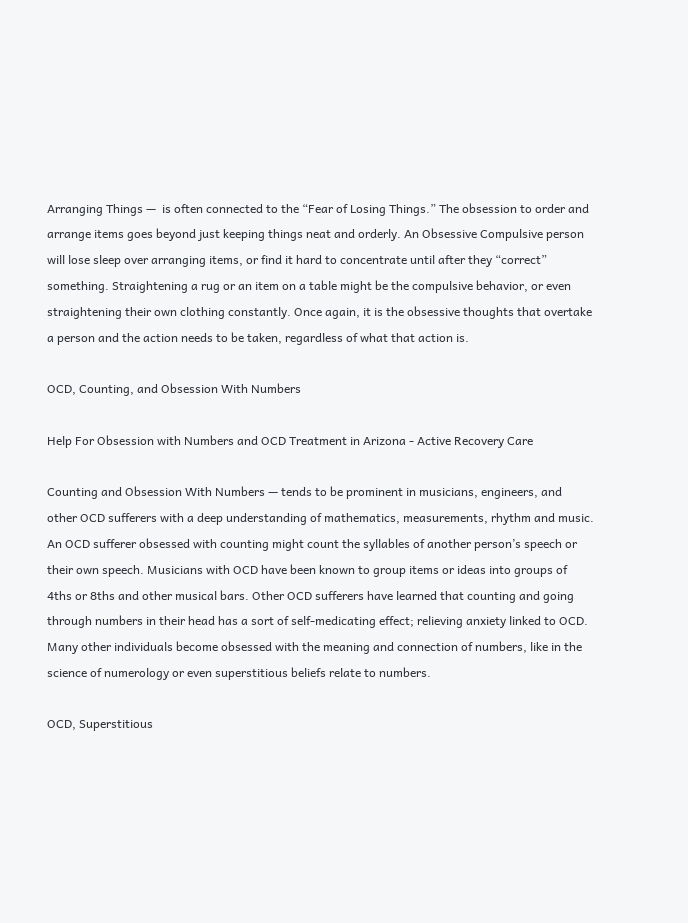Arranging Things —  is often connected to the “Fear of Losing Things.” The obsession to order and arrange items goes beyond just keeping things neat and orderly. An Obsessive Compulsive person will lose sleep over arranging items, or find it hard to concentrate until after they “correct” something. Straightening a rug or an item on a table might be the compulsive behavior, or even straightening their own clothing constantly. Once again, it is the obsessive thoughts that overtake a person and the action needs to be taken, regardless of what that action is.

OCD, Counting, and Obsession With Numbers

Help For Obsession with Numbers and OCD Treatment in Arizona - Active Recovery Care

Counting and Obsession With Numbers — tends to be prominent in musicians, engineers, and other OCD sufferers with a deep understanding of mathematics, measurements, rhythm and music. An OCD sufferer obsessed with counting might count the syllables of another person’s speech or their own speech. Musicians with OCD have been known to group items or ideas into groups of 4ths or 8ths and other musical bars. Other OCD sufferers have learned that counting and going through numbers in their head has a sort of self-medicating effect; relieving anxiety linked to OCD. Many other individuals become obsessed with the meaning and connection of numbers, like in the science of numerology or even superstitious beliefs relate to numbers.

OCD, Superstitious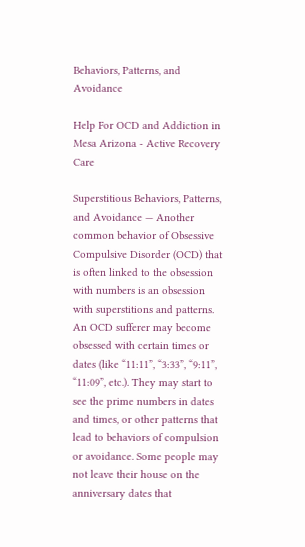Behaviors, Patterns, and Avoidance

Help For OCD and Addiction in Mesa Arizona - Active Recovery Care

Superstitious Behaviors, Patterns, and Avoidance — Another common behavior of Obsessive Compulsive Disorder (OCD) that is often linked to the obsession with numbers is an obsession with superstitions and patterns. An OCD sufferer may become obsessed with certain times or dates (like “11:11”, “3:33”, “9:11”, “11:09”, etc.). They may start to see the prime numbers in dates and times, or other patterns that lead to behaviors of compulsion or avoidance. Some people may not leave their house on the anniversary dates that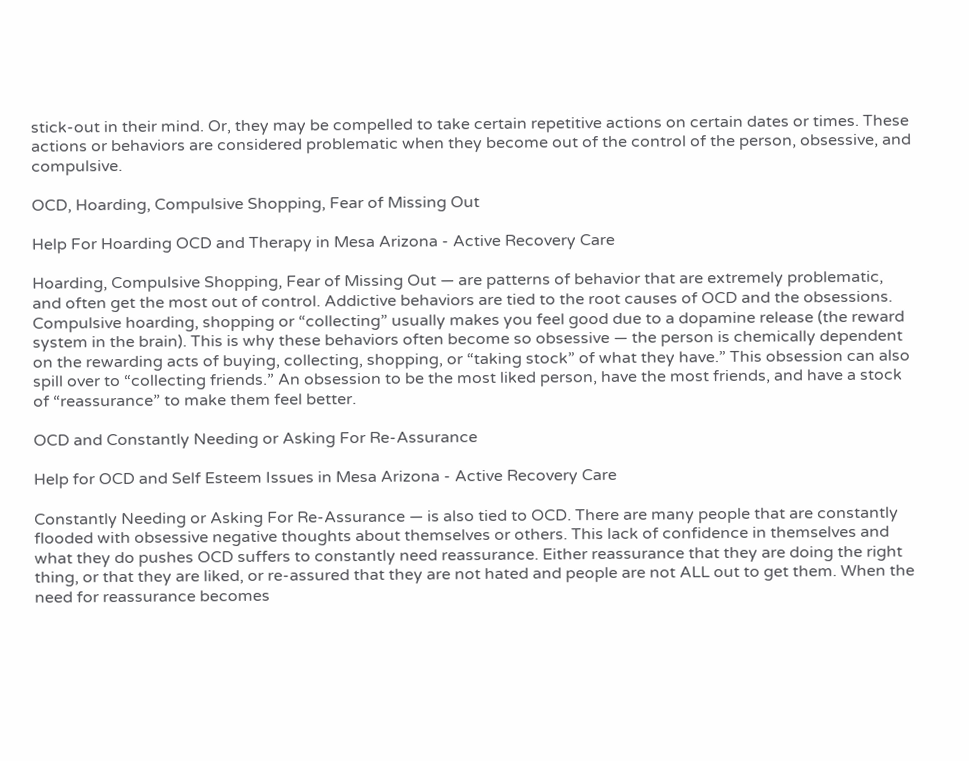stick-out in their mind. Or, they may be compelled to take certain repetitive actions on certain dates or times. These actions or behaviors are considered problematic when they become out of the control of the person, obsessive, and compulsive.

OCD, Hoarding, Compulsive Shopping, Fear of Missing Out

Help For Hoarding OCD and Therapy in Mesa Arizona - Active Recovery Care

Hoarding, Compulsive Shopping, Fear of Missing Out — are patterns of behavior that are extremely problematic, and often get the most out of control. Addictive behaviors are tied to the root causes of OCD and the obsessions. Compulsive hoarding, shopping or “collecting” usually makes you feel good due to a dopamine release (the reward system in the brain). This is why these behaviors often become so obsessive — the person is chemically dependent on the rewarding acts of buying, collecting, shopping, or “taking stock” of what they have.” This obsession can also spill over to “collecting friends.” An obsession to be the most liked person, have the most friends, and have a stock of “reassurance” to make them feel better.

OCD and Constantly Needing or Asking For Re-Assurance

Help for OCD and Self Esteem Issues in Mesa Arizona - Active Recovery Care

Constantly Needing or Asking For Re-Assurance — is also tied to OCD. There are many people that are constantly flooded with obsessive negative thoughts about themselves or others. This lack of confidence in themselves and what they do pushes OCD suffers to constantly need reassurance. Either reassurance that they are doing the right thing, or that they are liked, or re-assured that they are not hated and people are not ALL out to get them. When the need for reassurance becomes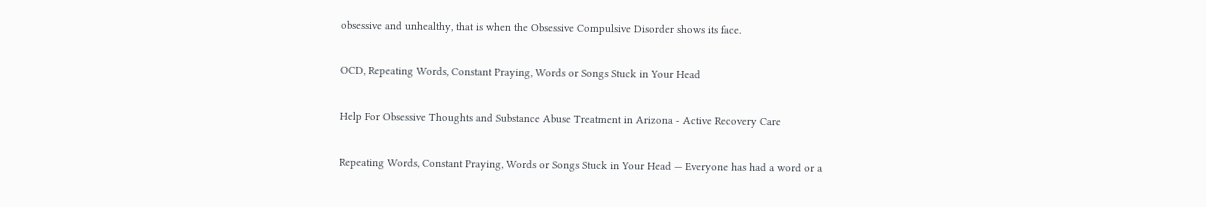obsessive and unhealthy, that is when the Obsessive Compulsive Disorder shows its face.

OCD, Repeating Words, Constant Praying, Words or Songs Stuck in Your Head

Help For Obsessive Thoughts and Substance Abuse Treatment in Arizona - Active Recovery Care

Repeating Words, Constant Praying, Words or Songs Stuck in Your Head — Everyone has had a word or a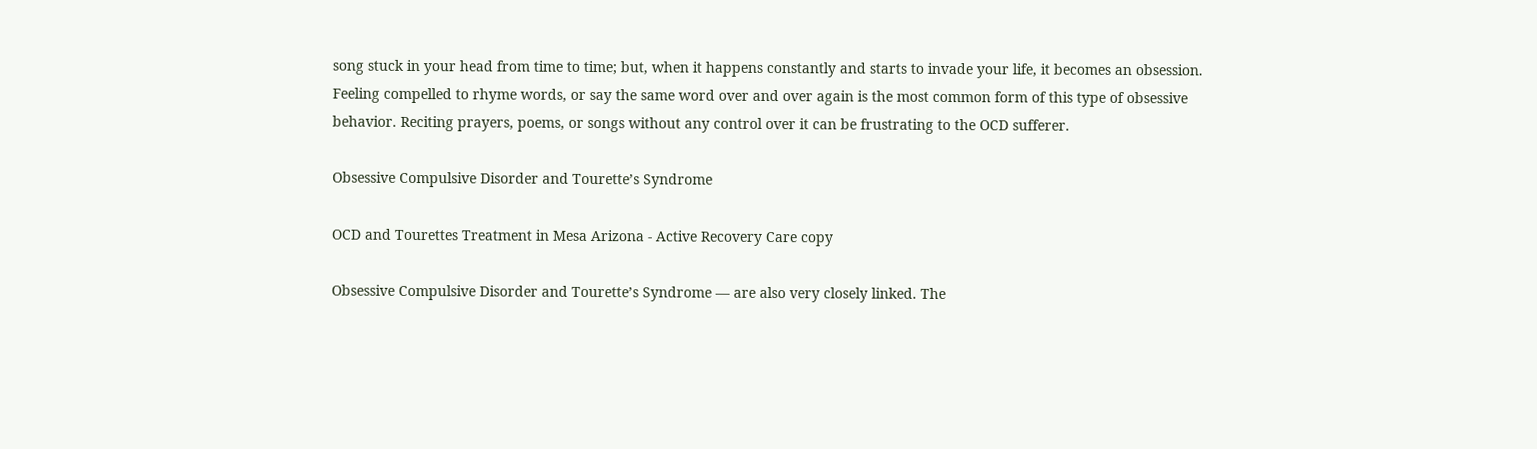song stuck in your head from time to time; but, when it happens constantly and starts to invade your life, it becomes an obsession. Feeling compelled to rhyme words, or say the same word over and over again is the most common form of this type of obsessive behavior. Reciting prayers, poems, or songs without any control over it can be frustrating to the OCD sufferer.

Obsessive Compulsive Disorder and Tourette’s Syndrome

OCD and Tourettes Treatment in Mesa Arizona - Active Recovery Care copy

Obsessive Compulsive Disorder and Tourette’s Syndrome — are also very closely linked. The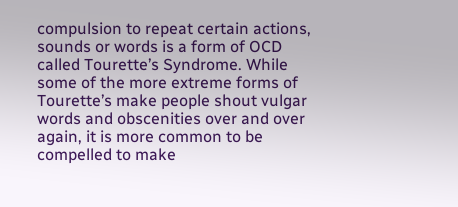compulsion to repeat certain actions, sounds or words is a form of OCD called Tourette’s Syndrome. While some of the more extreme forms of Tourette’s make people shout vulgar words and obscenities over and over again, it is more common to be compelled to make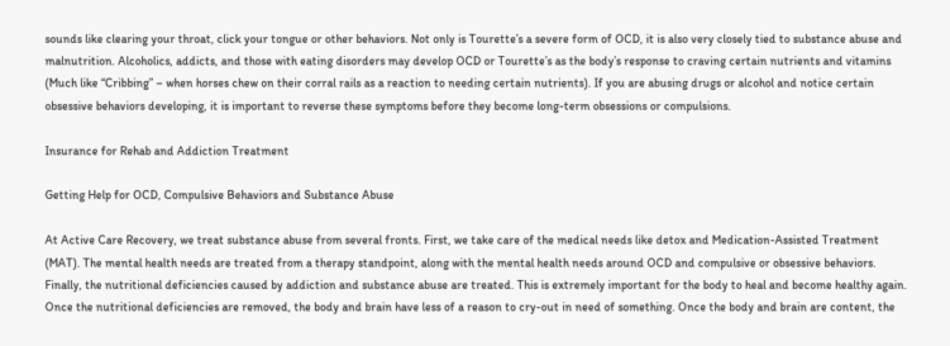sounds like clearing your throat, click your tongue or other behaviors. Not only is Tourette’s a severe form of OCD, it is also very closely tied to substance abuse and malnutrition. Alcoholics, addicts, and those with eating disorders may develop OCD or Tourette’s as the body’s response to craving certain nutrients and vitamins (Much like “Cribbing” – when horses chew on their corral rails as a reaction to needing certain nutrients). If you are abusing drugs or alcohol and notice certain obsessive behaviors developing, it is important to reverse these symptoms before they become long-term obsessions or compulsions.

Insurance for Rehab and Addiction Treatment

Getting Help for OCD, Compulsive Behaviors and Substance Abuse

At Active Care Recovery, we treat substance abuse from several fronts. First, we take care of the medical needs like detox and Medication-Assisted Treatment (MAT). The mental health needs are treated from a therapy standpoint, along with the mental health needs around OCD and compulsive or obsessive behaviors. Finally, the nutritional deficiencies caused by addiction and substance abuse are treated. This is extremely important for the body to heal and become healthy again. Once the nutritional deficiencies are removed, the body and brain have less of a reason to cry-out in need of something. Once the body and brain are content, the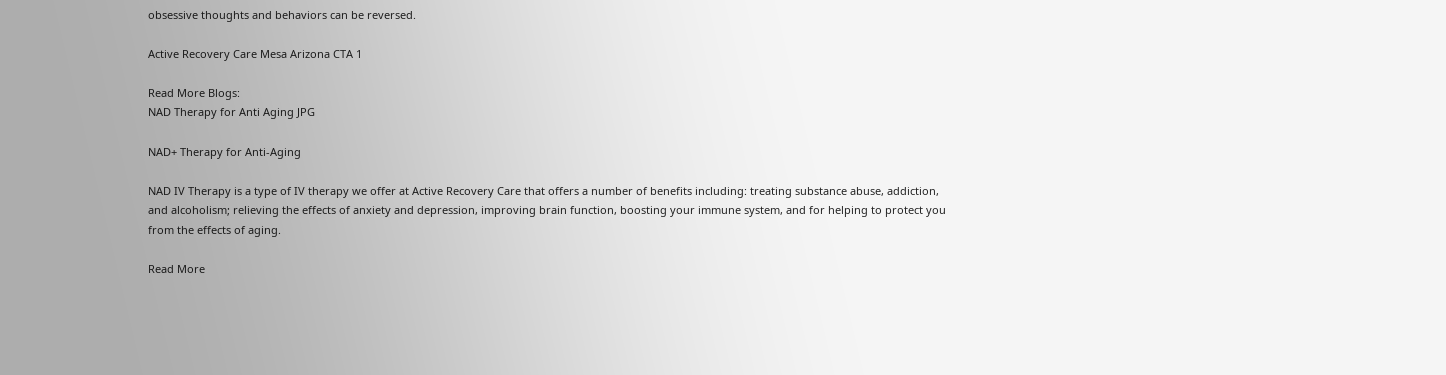obsessive thoughts and behaviors can be reversed.

Active Recovery Care Mesa Arizona CTA 1

Read More Blogs:
NAD Therapy for Anti Aging JPG

NAD+ Therapy for Anti-Aging

NAD IV Therapy is a type of IV therapy we offer at Active Recovery Care that offers a number of benefits including: treating substance abuse, addiction, and alcoholism; relieving the effects of anxiety and depression, improving brain function, boosting your immune system, and for helping to protect you from the effects of aging.

Read More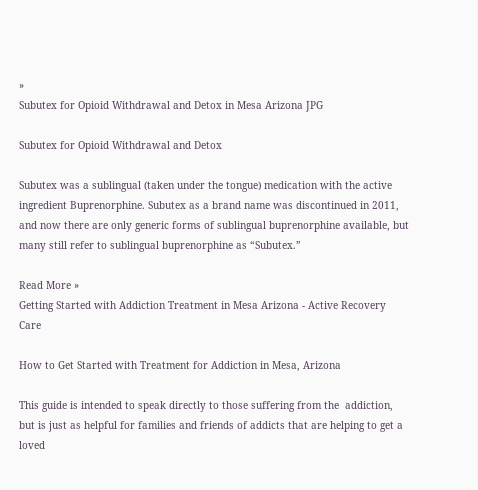»
Subutex for Opioid Withdrawal and Detox in Mesa Arizona JPG

Subutex for Opioid Withdrawal and Detox

Subutex was a sublingual (taken under the tongue) medication with the active ingredient Buprenorphine. Subutex as a brand name was discontinued in 2011, and now there are only generic forms of sublingual buprenorphine available, but many still refer to sublingual buprenorphine as “Subutex.”

Read More »
Getting Started with Addiction Treatment in Mesa Arizona - Active Recovery Care

How to Get Started with Treatment for Addiction in Mesa, Arizona

This guide is intended to speak directly to those suffering from the  addiction, but is just as helpful for families and friends of addicts that are helping to get a loved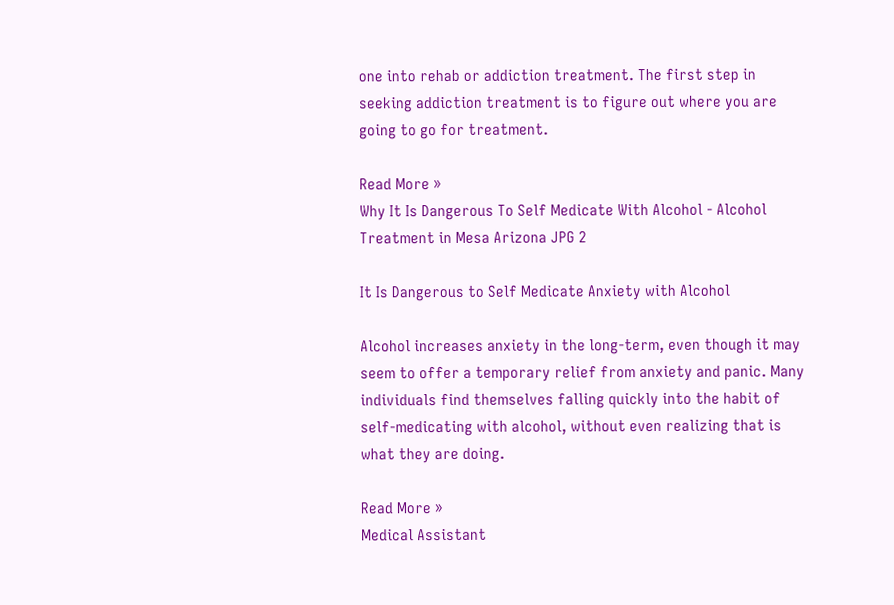one into rehab or addiction treatment. The first step in seeking addiction treatment is to figure out where you are going to go for treatment.

Read More »
Why It Is Dangerous To Self Medicate With Alcohol - Alcohol Treatment in Mesa Arizona JPG 2

It Is Dangerous to Self Medicate Anxiety with Alcohol

Alcohol increases anxiety in the long-term, even though it may seem to offer a temporary relief from anxiety and panic. Many individuals find themselves falling quickly into the habit of self-medicating with alcohol, without even realizing that is what they are doing.

Read More »
Medical Assistant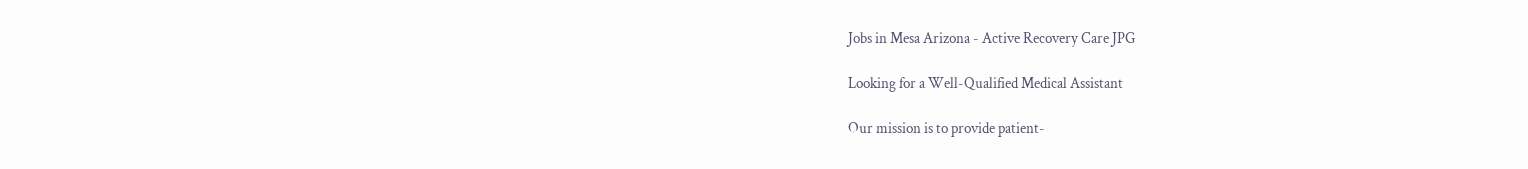Jobs in Mesa Arizona - Active Recovery Care JPG

Looking for a Well-Qualified Medical Assistant

Our mission is to provide patient-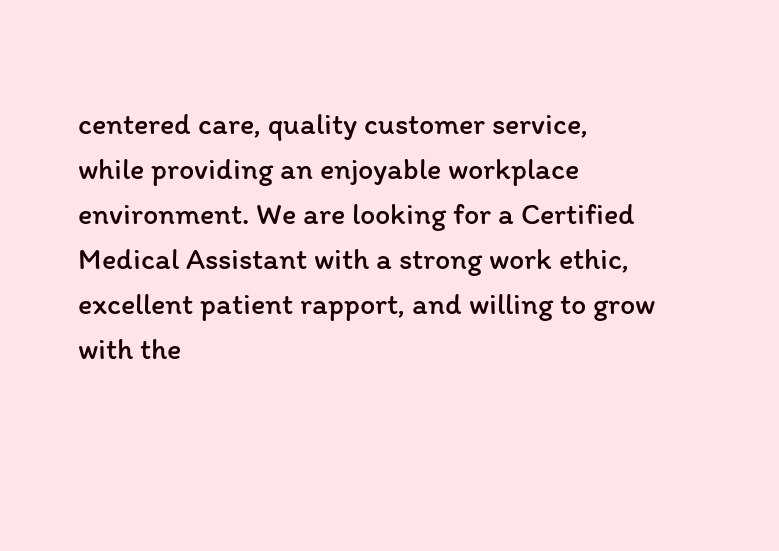centered care, quality customer service, while providing an enjoyable workplace environment. We are looking for a Certified Medical Assistant with a strong work ethic, excellent patient rapport, and willing to grow with the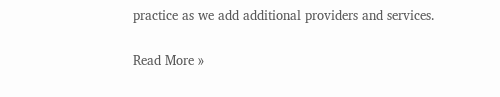practice as we add additional providers and services.

Read More »